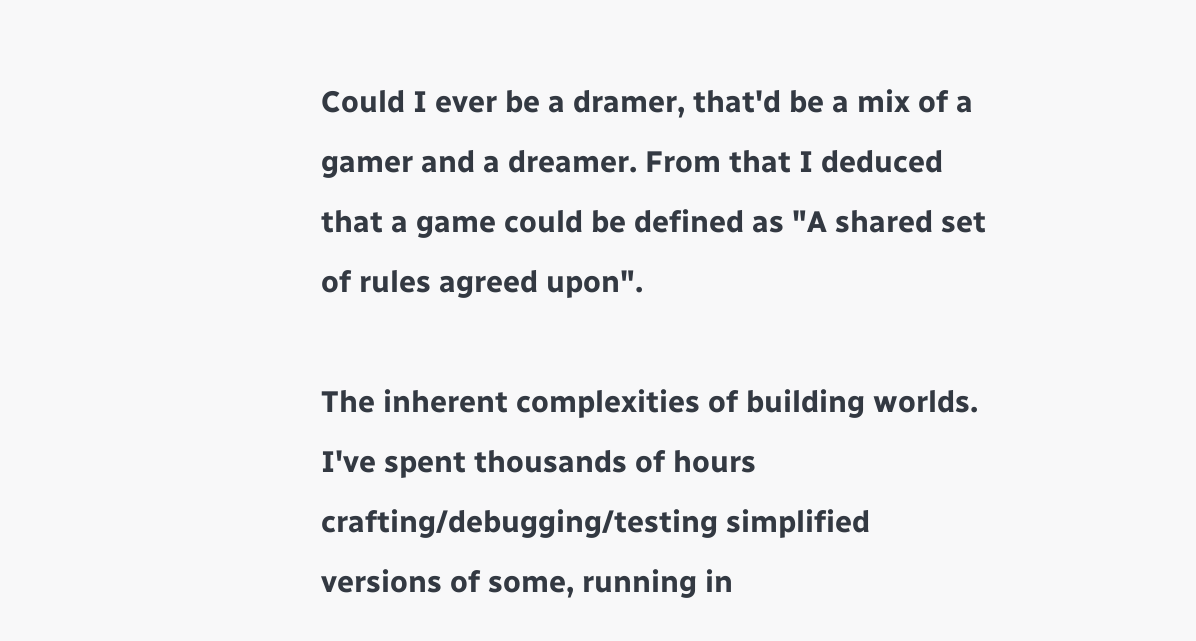Could I ever be a dramer, that'd be a mix of a gamer and a dreamer. From that I deduced that a game could be defined as "A shared set of rules agreed upon".

The inherent complexities of building worlds. I've spent thousands of hours crafting/debugging/testing simplified versions of some, running in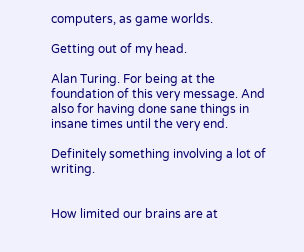computers, as game worlds.

Getting out of my head.

Alan Turing. For being at the foundation of this very message. And also for having done sane things in insane times until the very end.

Definitely something involving a lot of writing.


How limited our brains are at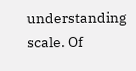understanding scale. Of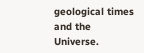geological times and the Universe.